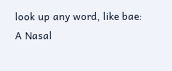look up any word, like bae:
A Nasal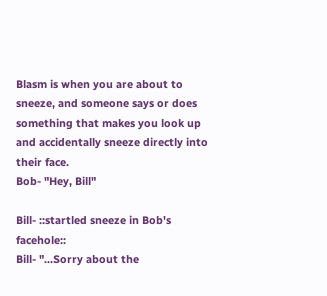Blasm is when you are about to sneeze, and someone says or does something that makes you look up and accidentally sneeze directly into their face.
Bob- "Hey, Bill"

Bill- ::startled sneeze in Bob's facehole::
Bill- "...Sorry about the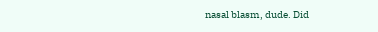nasal blasm, dude. Did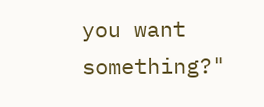you want something?"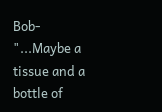Bob- "...Maybe a tissue and a bottle of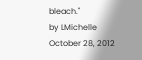bleach."
by LMichelle October 28, 2012